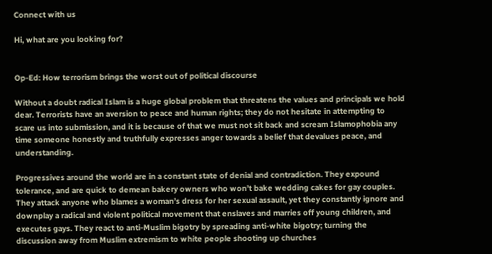Connect with us

Hi, what are you looking for?


Op-Ed: How terrorism brings the worst out of political discourse

Without a doubt radical Islam is a huge global problem that threatens the values and principals we hold dear. Terrorists have an aversion to peace and human rights; they do not hesitate in attempting to scare us into submission, and it is because of that we must not sit back and scream Islamophobia any time someone honestly and truthfully expresses anger towards a belief that devalues peace, and understanding.

Progressives around the world are in a constant state of denial and contradiction. They expound tolerance, and are quick to demean bakery owners who won’t bake wedding cakes for gay couples. They attack anyone who blames a woman’s dress for her sexual assault, yet they constantly ignore and downplay a radical and violent political movement that enslaves and marries off young children, and executes gays. They react to anti-Muslim bigotry by spreading anti-white bigotry; turning the discussion away from Muslim extremism to white people shooting up churches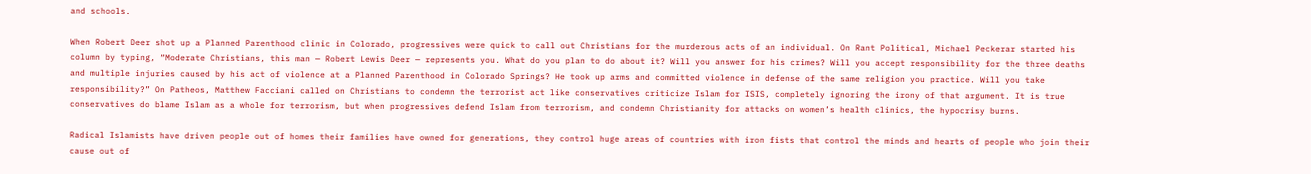and schools.

When Robert Deer shot up a Planned Parenthood clinic in Colorado, progressives were quick to call out Christians for the murderous acts of an individual. On Rant Political, Michael Peckerar started his column by typing, “Moderate Christians, this man — Robert Lewis Deer — represents you. What do you plan to do about it? Will you answer for his crimes? Will you accept responsibility for the three deaths and multiple injuries caused by his act of violence at a Planned Parenthood in Colorado Springs? He took up arms and committed violence in defense of the same religion you practice. Will you take responsibility?” On Patheos, Matthew Facciani called on Christians to condemn the terrorist act like conservatives criticize Islam for ISIS, completely ignoring the irony of that argument. It is true conservatives do blame Islam as a whole for terrorism, but when progressives defend Islam from terrorism, and condemn Christianity for attacks on women’s health clinics, the hypocrisy burns.

Radical Islamists have driven people out of homes their families have owned for generations, they control huge areas of countries with iron fists that control the minds and hearts of people who join their cause out of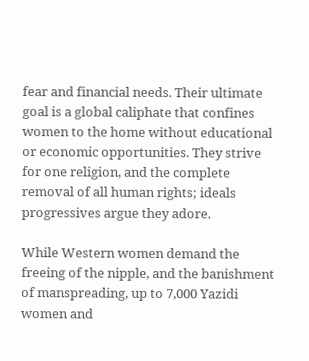fear and financial needs. Their ultimate goal is a global caliphate that confines women to the home without educational or economic opportunities. They strive for one religion, and the complete removal of all human rights; ideals progressives argue they adore.

While Western women demand the freeing of the nipple, and the banishment of manspreading, up to 7,000 Yazidi women and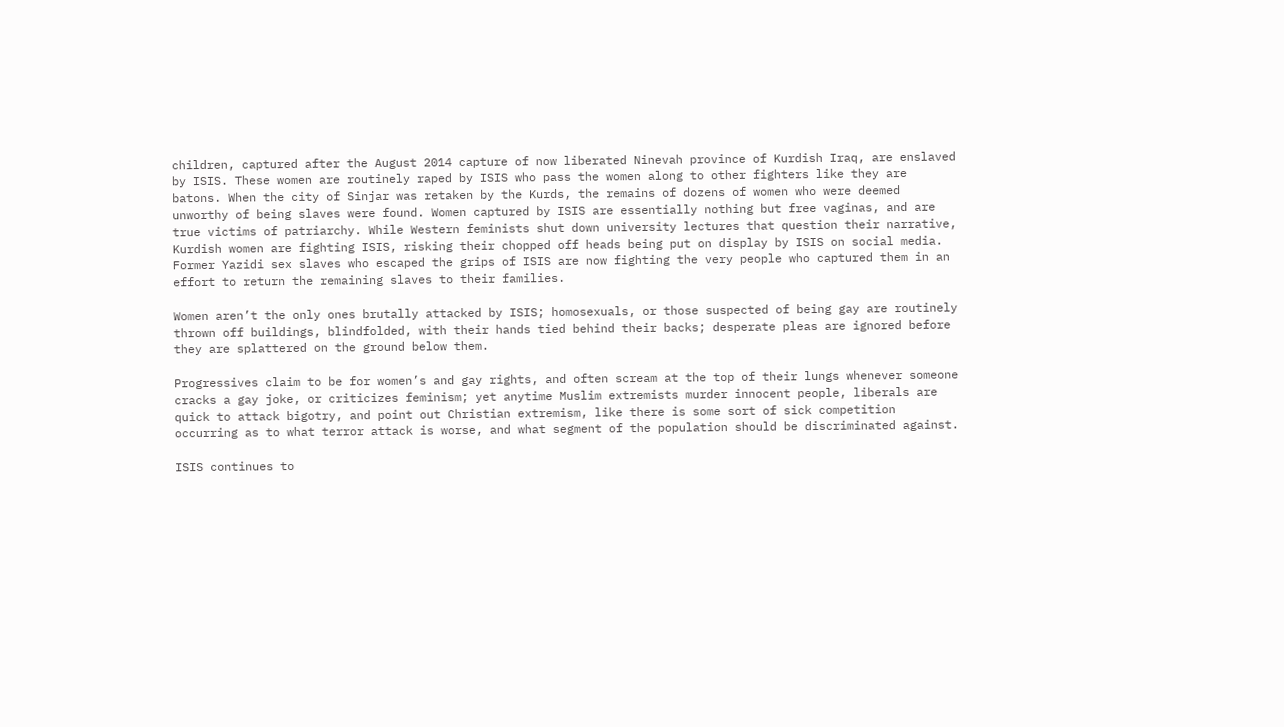children, captured after the August 2014 capture of now liberated Ninevah province of Kurdish Iraq, are enslaved by ISIS. These women are routinely raped by ISIS who pass the women along to other fighters like they are batons. When the city of Sinjar was retaken by the Kurds, the remains of dozens of women who were deemed unworthy of being slaves were found. Women captured by ISIS are essentially nothing but free vaginas, and are true victims of patriarchy. While Western feminists shut down university lectures that question their narrative, Kurdish women are fighting ISIS, risking their chopped off heads being put on display by ISIS on social media. Former Yazidi sex slaves who escaped the grips of ISIS are now fighting the very people who captured them in an effort to return the remaining slaves to their families.

Women aren’t the only ones brutally attacked by ISIS; homosexuals, or those suspected of being gay are routinely thrown off buildings, blindfolded, with their hands tied behind their backs; desperate pleas are ignored before they are splattered on the ground below them.

Progressives claim to be for women’s and gay rights, and often scream at the top of their lungs whenever someone cracks a gay joke, or criticizes feminism; yet anytime Muslim extremists murder innocent people, liberals are quick to attack bigotry, and point out Christian extremism, like there is some sort of sick competition occurring as to what terror attack is worse, and what segment of the population should be discriminated against.

ISIS continues to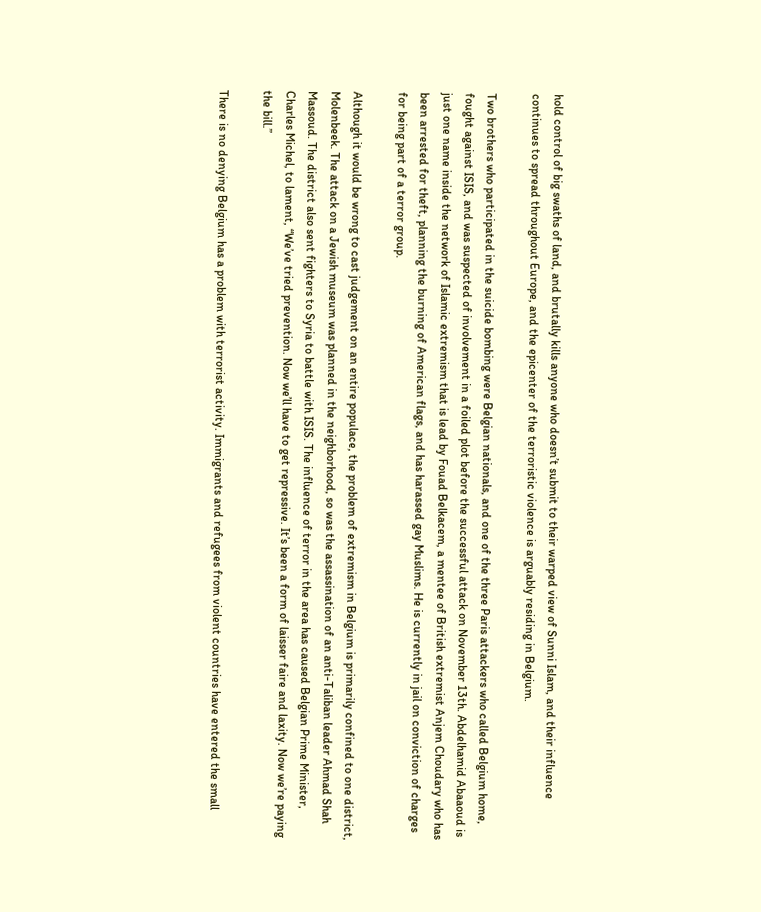hold control of big swaths of land, and brutally kills anyone who doesn’t submit to their warped view of Sunni Islam, and their influence continues to spread throughout Europe, and the epicenter of the terroristic violence is arguably residing in Belgium.

Two brothers who participated in the suicide bombing were Belgian nationals, and one of the three Paris attackers who called Belgium home, fought against ISIS, and was suspected of involvement in a foiled plot before the successful attack on November 13th. Abdelhamid Abaaoud is just one name inside the network of Islamic extremism that is lead by Fouad Belkacem, a mentee of British extremist Anjem Choudary who has been arrested for theft, planning the burning of American flags, and has harassed gay Muslims. He is currently in jail on conviction of charges for being part of a terror group.

Although it would be wrong to cast judgement on an entire populace, the problem of extremism in Belgium is primarily confined to one district, Molenbeek. The attack on a Jewish museum was planned in the neighborhood, so was the assassination of an anti-Taliban leader Ahmad Shah Massoud. The district also sent fighters to Syria to battle with ISIS. The influence of terror in the area has caused Belgian Prime Minister, Charles Michel, to lament, “We’ve tried prevention. Now we’ll have to get repressive. It’s been a form of laisser faire and laxity. Now we’re paying the bill.”

There is no denying Belgium has a problem with terrorist activity. Immigrants and refugees from violent countries have entered the small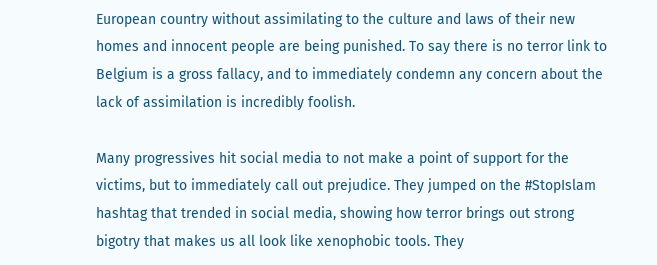European country without assimilating to the culture and laws of their new homes and innocent people are being punished. To say there is no terror link to Belgium is a gross fallacy, and to immediately condemn any concern about the lack of assimilation is incredibly foolish.

Many progressives hit social media to not make a point of support for the victims, but to immediately call out prejudice. They jumped on the #StopIslam hashtag that trended in social media, showing how terror brings out strong bigotry that makes us all look like xenophobic tools. They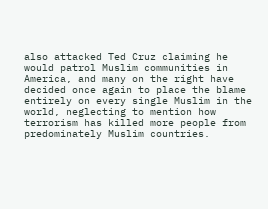also attacked Ted Cruz claiming he would patrol Muslim communities in America, and many on the right have decided once again to place the blame entirely on every single Muslim in the world, neglecting to mention how terrorism has killed more people from predominately Muslim countries.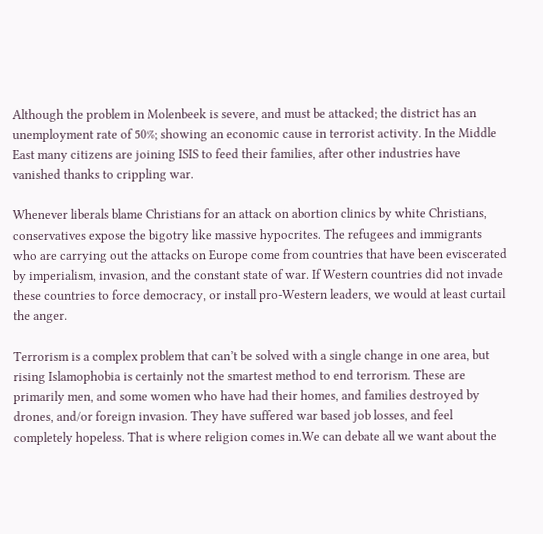Although the problem in Molenbeek is severe, and must be attacked; the district has an unemployment rate of 50%; showing an economic cause in terrorist activity. In the Middle East many citizens are joining ISIS to feed their families, after other industries have vanished thanks to crippling war.

Whenever liberals blame Christians for an attack on abortion clinics by white Christians, conservatives expose the bigotry like massive hypocrites. The refugees and immigrants who are carrying out the attacks on Europe come from countries that have been eviscerated by imperialism, invasion, and the constant state of war. If Western countries did not invade these countries to force democracy, or install pro-Western leaders, we would at least curtail the anger.

Terrorism is a complex problem that can’t be solved with a single change in one area, but rising Islamophobia is certainly not the smartest method to end terrorism. These are primarily men, and some women who have had their homes, and families destroyed by drones, and/or foreign invasion. They have suffered war based job losses, and feel completely hopeless. That is where religion comes in.We can debate all we want about the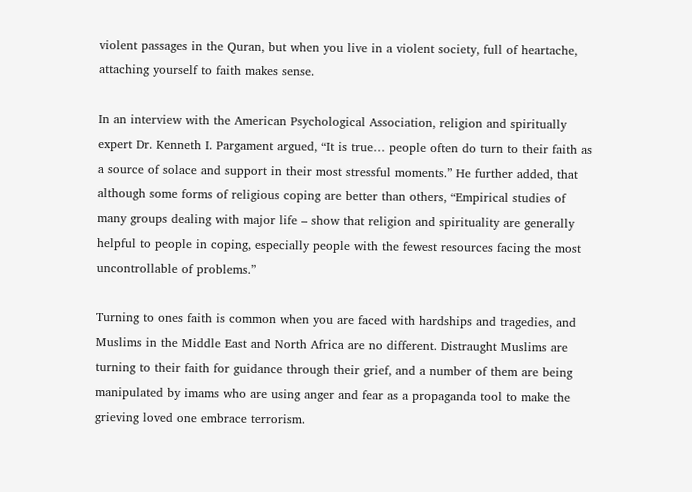violent passages in the Quran, but when you live in a violent society, full of heartache, attaching yourself to faith makes sense.

In an interview with the American Psychological Association, religion and spiritually expert Dr. Kenneth I. Pargament argued, “It is true… people often do turn to their faith as a source of solace and support in their most stressful moments.” He further added, that although some forms of religious coping are better than others, “Empirical studies of many groups dealing with major life – show that religion and spirituality are generally helpful to people in coping, especially people with the fewest resources facing the most uncontrollable of problems.”

Turning to ones faith is common when you are faced with hardships and tragedies, and Muslims in the Middle East and North Africa are no different. Distraught Muslims are turning to their faith for guidance through their grief, and a number of them are being manipulated by imams who are using anger and fear as a propaganda tool to make the grieving loved one embrace terrorism.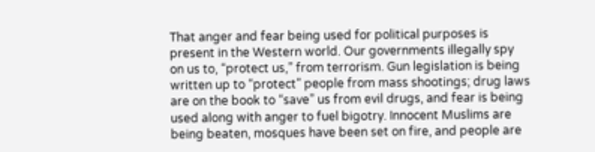That anger and fear being used for political purposes is present in the Western world. Our governments illegally spy on us to, “protect us,” from terrorism. Gun legislation is being written up to “protect” people from mass shootings; drug laws are on the book to “save” us from evil drugs, and fear is being used along with anger to fuel bigotry. Innocent Muslims are being beaten, mosques have been set on fire, and people are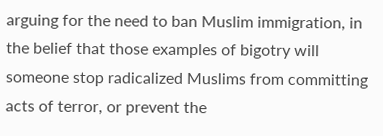arguing for the need to ban Muslim immigration, in the belief that those examples of bigotry will someone stop radicalized Muslims from committing acts of terror, or prevent the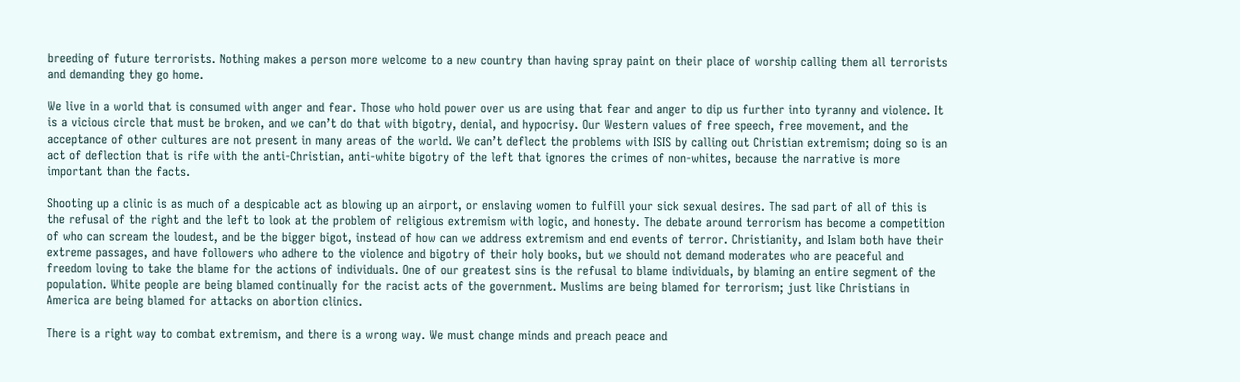breeding of future terrorists. Nothing makes a person more welcome to a new country than having spray paint on their place of worship calling them all terrorists and demanding they go home.

We live in a world that is consumed with anger and fear. Those who hold power over us are using that fear and anger to dip us further into tyranny and violence. It is a vicious circle that must be broken, and we can’t do that with bigotry, denial, and hypocrisy. Our Western values of free speech, free movement, and the acceptance of other cultures are not present in many areas of the world. We can’t deflect the problems with ISIS by calling out Christian extremism; doing so is an act of deflection that is rife with the anti-Christian, anti-white bigotry of the left that ignores the crimes of non-whites, because the narrative is more important than the facts.

Shooting up a clinic is as much of a despicable act as blowing up an airport, or enslaving women to fulfill your sick sexual desires. The sad part of all of this is the refusal of the right and the left to look at the problem of religious extremism with logic, and honesty. The debate around terrorism has become a competition of who can scream the loudest, and be the bigger bigot, instead of how can we address extremism and end events of terror. Christianity, and Islam both have their extreme passages, and have followers who adhere to the violence and bigotry of their holy books, but we should not demand moderates who are peaceful and freedom loving to take the blame for the actions of individuals. One of our greatest sins is the refusal to blame individuals, by blaming an entire segment of the population. White people are being blamed continually for the racist acts of the government. Muslims are being blamed for terrorism; just like Christians in America are being blamed for attacks on abortion clinics.

There is a right way to combat extremism, and there is a wrong way. We must change minds and preach peace and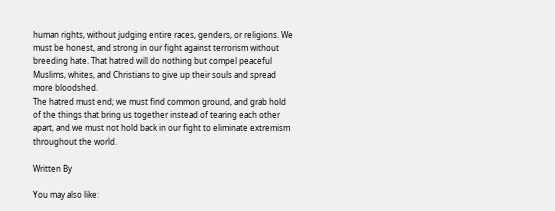human rights, without judging entire races, genders, or religions. We must be honest, and strong in our fight against terrorism without breeding hate. That hatred will do nothing but compel peaceful Muslims, whites, and Christians to give up their souls and spread more bloodshed.
The hatred must end; we must find common ground, and grab hold of the things that bring us together instead of tearing each other apart, and we must not hold back in our fight to eliminate extremism throughout the world.

Written By

You may also like: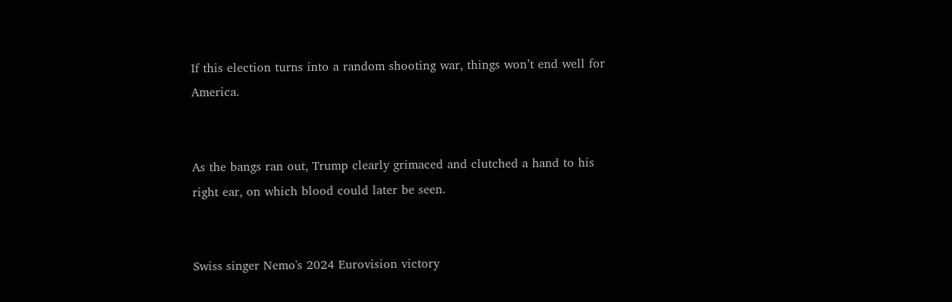If this election turns into a random shooting war, things won’t end well for America.


As the bangs ran out, Trump clearly grimaced and clutched a hand to his right ear, on which blood could later be seen.


Swiss singer Nemo's 2024 Eurovision victory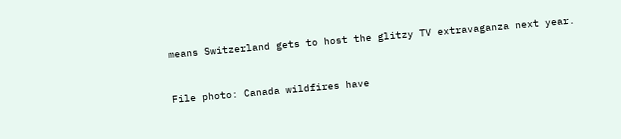means Switzerland gets to host the glitzy TV extravaganza next year.


File photo: Canada wildfires have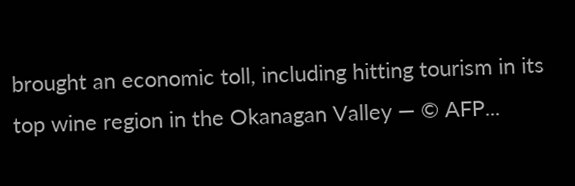brought an economic toll, including hitting tourism in its top wine region in the Okanagan Valley — © AFP...